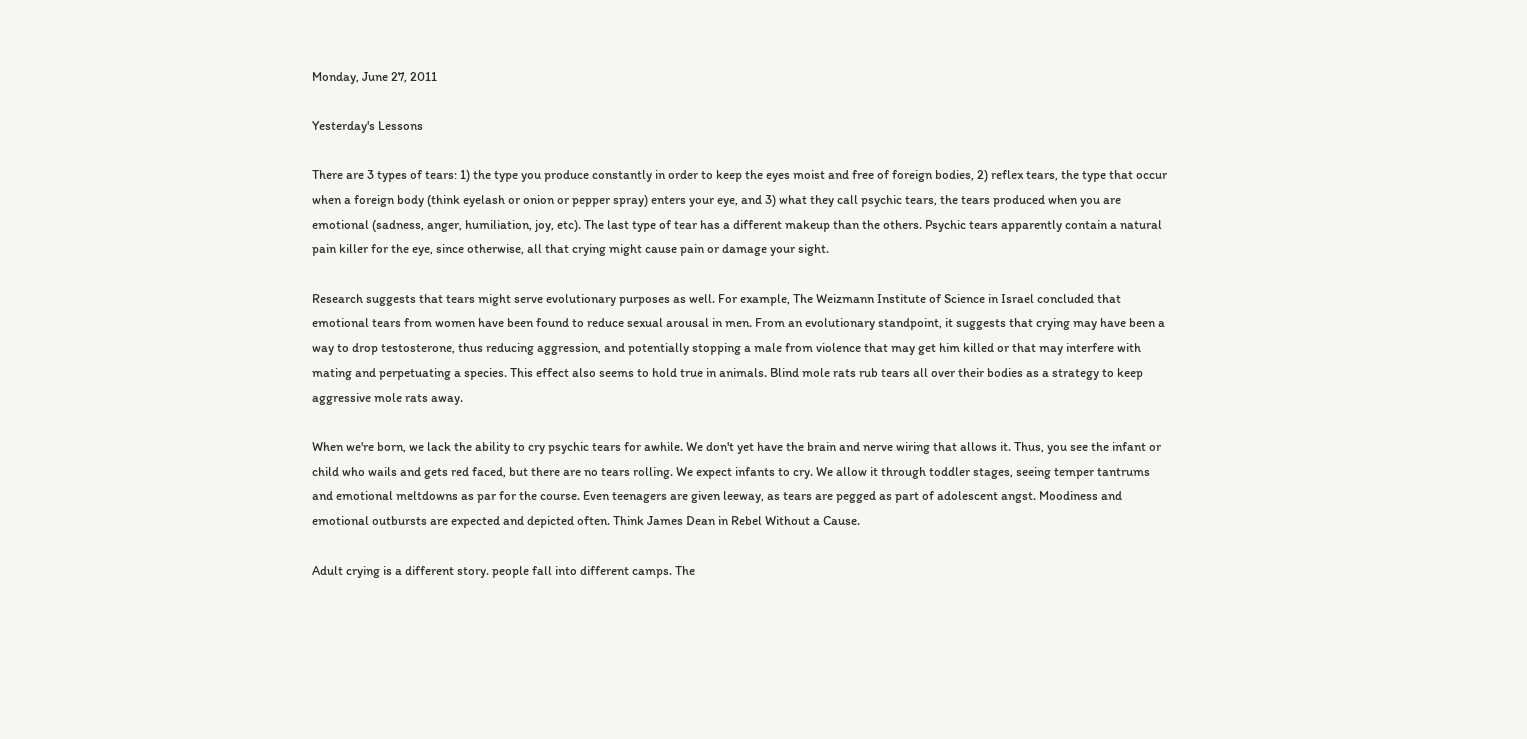Monday, June 27, 2011

Yesterday's Lessons

There are 3 types of tears: 1) the type you produce constantly in order to keep the eyes moist and free of foreign bodies, 2) reflex tears, the type that occur when a foreign body (think eyelash or onion or pepper spray) enters your eye, and 3) what they call psychic tears, the tears produced when you are emotional (sadness, anger, humiliation, joy, etc). The last type of tear has a different makeup than the others. Psychic tears apparently contain a natural pain killer for the eye, since otherwise, all that crying might cause pain or damage your sight.

Research suggests that tears might serve evolutionary purposes as well. For example, The Weizmann Institute of Science in Israel concluded that emotional tears from women have been found to reduce sexual arousal in men. From an evolutionary standpoint, it suggests that crying may have been a way to drop testosterone, thus reducing aggression, and potentially stopping a male from violence that may get him killed or that may interfere with mating and perpetuating a species. This effect also seems to hold true in animals. Blind mole rats rub tears all over their bodies as a strategy to keep aggressive mole rats away.

When we're born, we lack the ability to cry psychic tears for awhile. We don't yet have the brain and nerve wiring that allows it. Thus, you see the infant or child who wails and gets red faced, but there are no tears rolling. We expect infants to cry. We allow it through toddler stages, seeing temper tantrums and emotional meltdowns as par for the course. Even teenagers are given leeway, as tears are pegged as part of adolescent angst. Moodiness and emotional outbursts are expected and depicted often. Think James Dean in Rebel Without a Cause.

Adult crying is a different story. people fall into different camps. The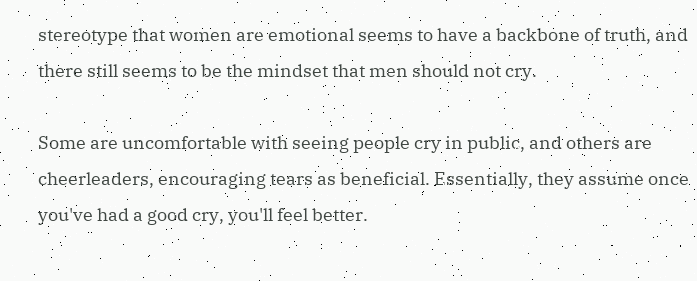stereotype that women are emotional seems to have a backbone of truth, and there still seems to be the mindset that men should not cry.

Some are uncomfortable with seeing people cry in public, and others are cheerleaders, encouraging tears as beneficial. Essentially, they assume once you've had a good cry, you'll feel better.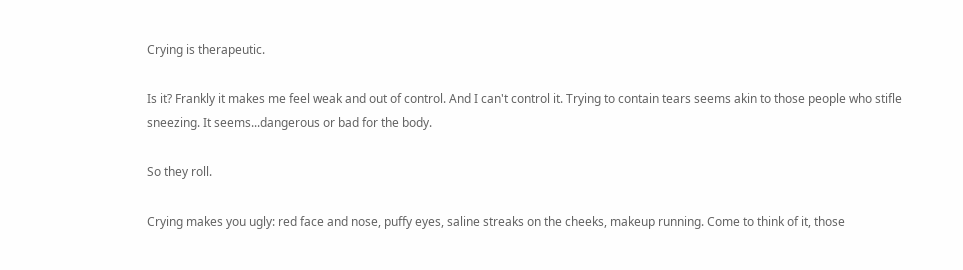Crying is therapeutic.

Is it? Frankly it makes me feel weak and out of control. And I can't control it. Trying to contain tears seems akin to those people who stifle sneezing. It seems...dangerous or bad for the body.

So they roll.

Crying makes you ugly: red face and nose, puffy eyes, saline streaks on the cheeks, makeup running. Come to think of it, those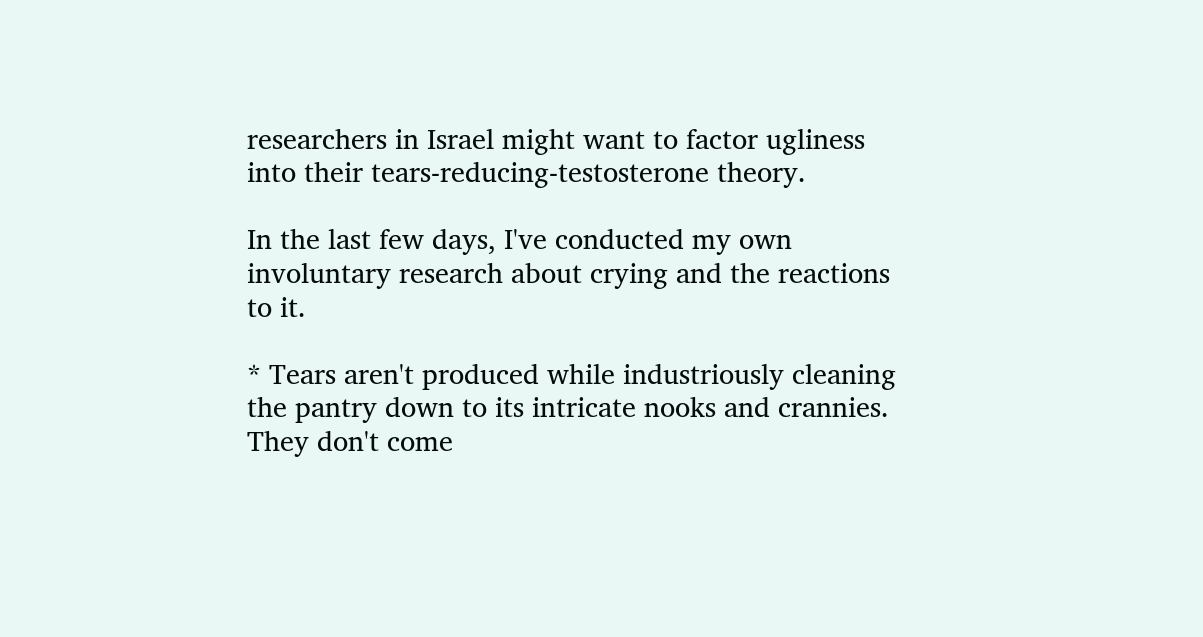researchers in Israel might want to factor ugliness into their tears-reducing-testosterone theory.

In the last few days, I've conducted my own involuntary research about crying and the reactions to it.

* Tears aren't produced while industriously cleaning the pantry down to its intricate nooks and crannies. They don't come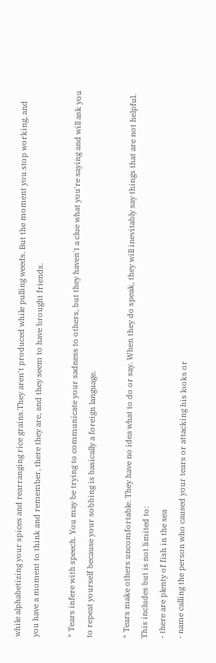while alphabetizing your spices and rearranging rice grains.They aren't produced while pulling weeds. But the moment you stop working, and you have a moment to think and remember, there they are, and they seem to have brought friends.

* Tears infere with speech. You may be trying to communicate your sadness to others, but they haven't a clue what you're saying and will ask you to repeat yourself because your sobbing is basically a foreign language.

* Tears make others uncomfortable. They have no idea what to do or say. When they do speak, they will inevitably say things that are not helpful. This includes but is not limited to:
- there are plenty of fish in the sea
- name calling the person who caused your tears or attacking his looks or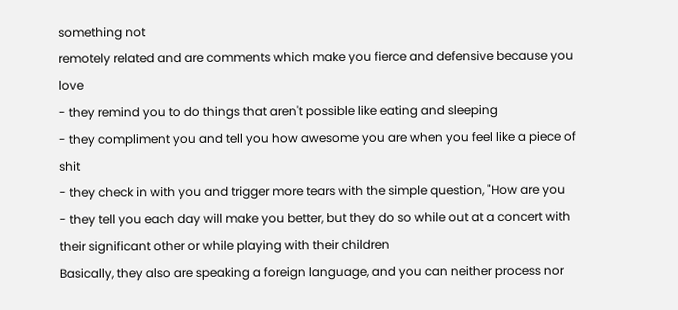something not
remotely related and are comments which make you fierce and defensive because you love
- they remind you to do things that aren't possible like eating and sleeping
- they compliment you and tell you how awesome you are when you feel like a piece of shit
- they check in with you and trigger more tears with the simple question, "How are you
- they tell you each day will make you better, but they do so while out at a concert with their significant other or while playing with their children
Basically, they also are speaking a foreign language, and you can neither process nor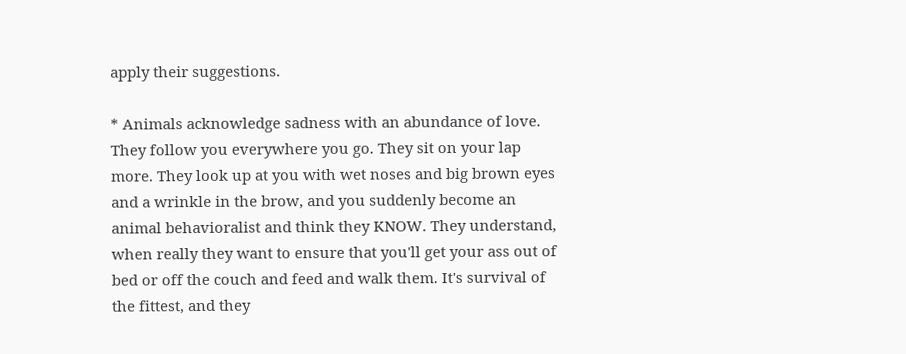apply their suggestions.

* Animals acknowledge sadness with an abundance of love. They follow you everywhere you go. They sit on your lap more. They look up at you with wet noses and big brown eyes and a wrinkle in the brow, and you suddenly become an animal behavioralist and think they KNOW. They understand, when really they want to ensure that you'll get your ass out of bed or off the couch and feed and walk them. It's survival of the fittest, and they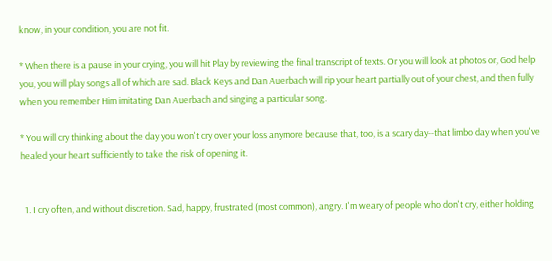know, in your condition, you are not fit.

* When there is a pause in your crying, you will hit Play by reviewing the final transcript of texts. Or you will look at photos or, God help you, you will play songs all of which are sad. Black Keys and Dan Auerbach will rip your heart partially out of your chest, and then fully when you remember Him imitating Dan Auerbach and singing a particular song.

* You will cry thinking about the day you won't cry over your loss anymore because that, too, is a scary day--that limbo day when you've healed your heart sufficiently to take the risk of opening it.


  1. I cry often, and without discretion. Sad, happy, frustrated (most common), angry. I'm weary of people who don't cry, either holding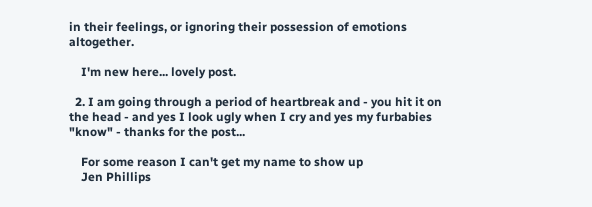in their feelings, or ignoring their possession of emotions altogether.

    I'm new here... lovely post.

  2. I am going through a period of heartbreak and - you hit it on the head - and yes I look ugly when I cry and yes my furbabies "know" - thanks for the post...

    For some reason I can't get my name to show up
    Jen Phillips